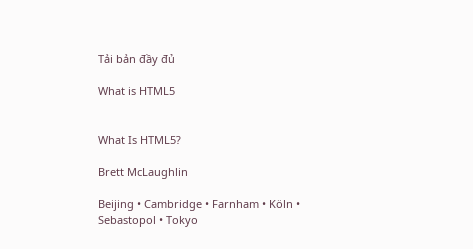Tải bản đầy đủ

What is HTML5


What Is HTML5?

Brett McLaughlin

Beijing • Cambridge • Farnham • Köln • Sebastopol • Tokyo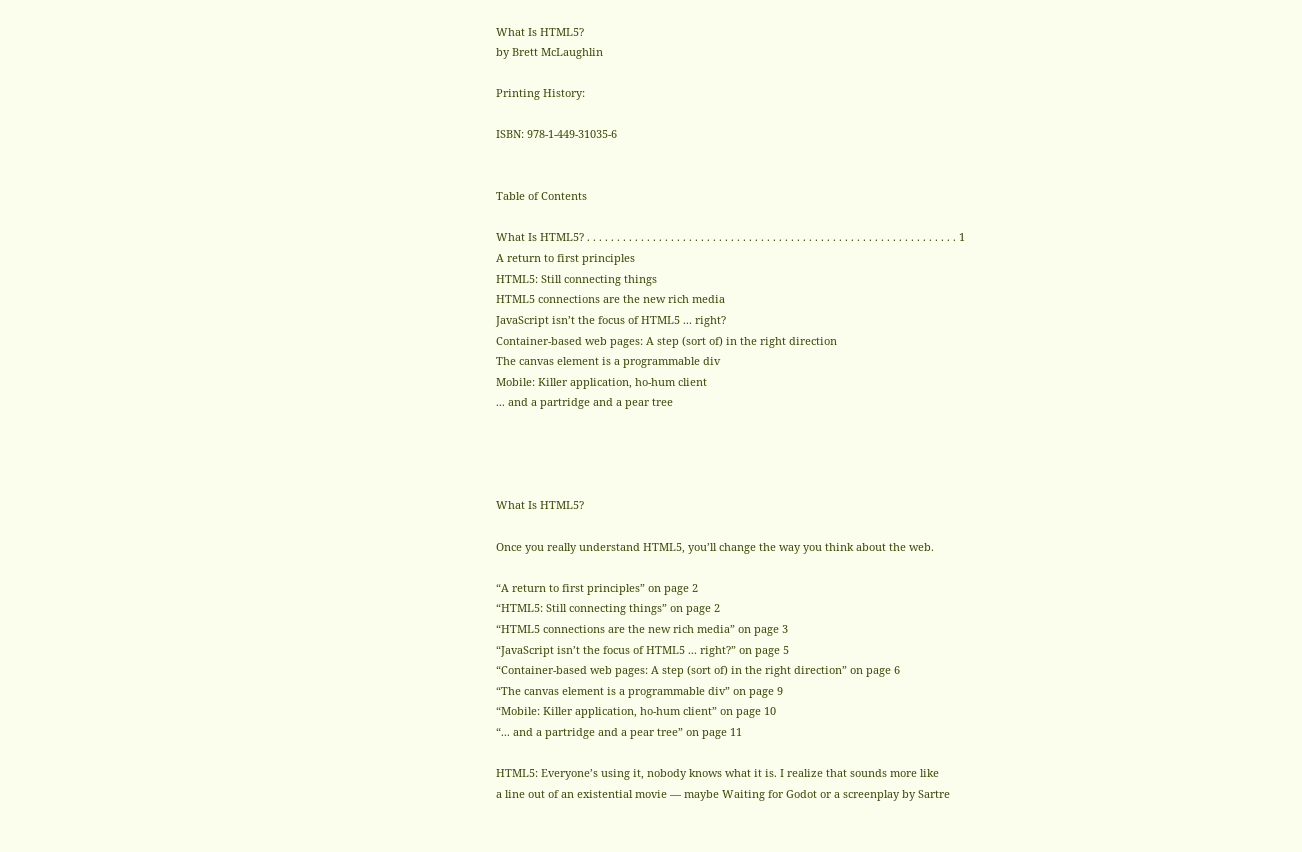What Is HTML5?
by Brett McLaughlin

Printing History:

ISBN: 978-1-449-31035-6


Table of Contents

What Is HTML5? . . . . . . . . . . . . . . . . . . . . . . . . . . . . . . . . . . . . . . . . . . . . . . . . . . . . . . . . . . . . . . 1
A return to first principles
HTML5: Still connecting things
HTML5 connections are the new rich media
JavaScript isn’t the focus of HTML5 ... right?
Container-based web pages: A step (sort of) in the right direction
The canvas element is a programmable div
Mobile: Killer application, ho-hum client
... and a partridge and a pear tree




What Is HTML5?

Once you really understand HTML5, you’ll change the way you think about the web.

“A return to first principles” on page 2
“HTML5: Still connecting things” on page 2
“HTML5 connections are the new rich media” on page 3
“JavaScript isn’t the focus of HTML5 ... right?” on page 5
“Container-based web pages: A step (sort of) in the right direction” on page 6
“The canvas element is a programmable div” on page 9
“Mobile: Killer application, ho-hum client” on page 10
“... and a partridge and a pear tree” on page 11

HTML5: Everyone’s using it, nobody knows what it is. I realize that sounds more like
a line out of an existential movie — maybe Waiting for Godot or a screenplay by Sartre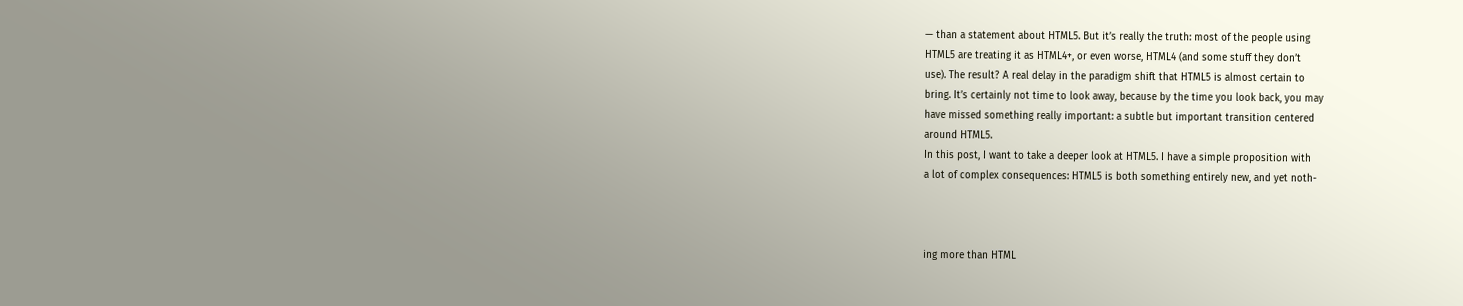— than a statement about HTML5. But it’s really the truth: most of the people using
HTML5 are treating it as HTML4+, or even worse, HTML4 (and some stuff they don’t
use). The result? A real delay in the paradigm shift that HTML5 is almost certain to
bring. It’s certainly not time to look away, because by the time you look back, you may
have missed something really important: a subtle but important transition centered
around HTML5.
In this post, I want to take a deeper look at HTML5. I have a simple proposition with
a lot of complex consequences: HTML5 is both something entirely new, and yet noth-



ing more than HTML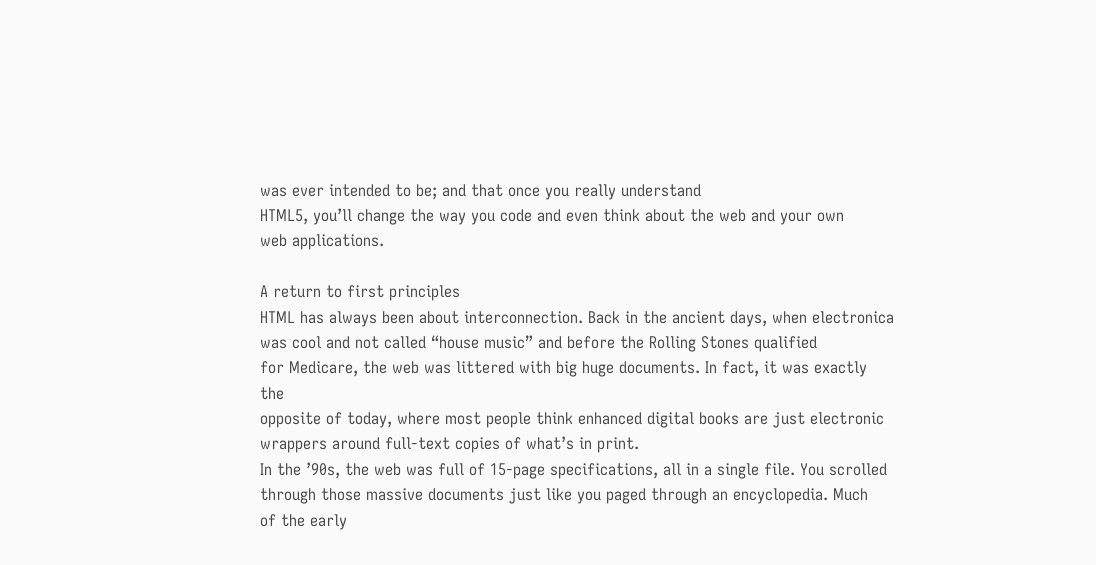was ever intended to be; and that once you really understand
HTML5, you’ll change the way you code and even think about the web and your own
web applications.

A return to first principles
HTML has always been about interconnection. Back in the ancient days, when electronica was cool and not called “house music” and before the Rolling Stones qualified
for Medicare, the web was littered with big huge documents. In fact, it was exactly the
opposite of today, where most people think enhanced digital books are just electronic
wrappers around full-text copies of what’s in print.
In the ’90s, the web was full of 15-page specifications, all in a single file. You scrolled
through those massive documents just like you paged through an encyclopedia. Much
of the early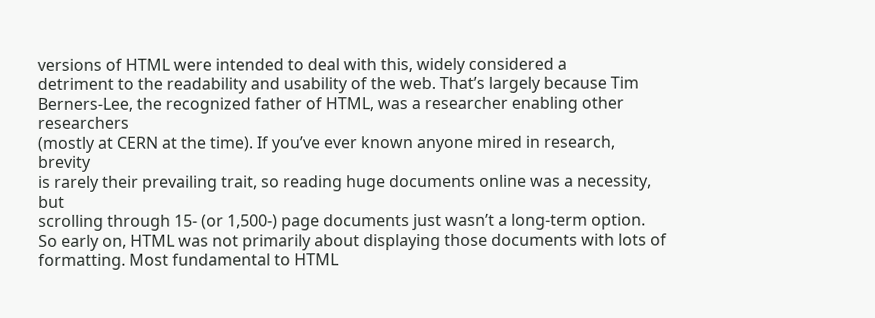versions of HTML were intended to deal with this, widely considered a
detriment to the readability and usability of the web. That’s largely because Tim Berners-Lee, the recognized father of HTML, was a researcher enabling other researchers
(mostly at CERN at the time). If you’ve ever known anyone mired in research, brevity
is rarely their prevailing trait, so reading huge documents online was a necessity, but
scrolling through 15- (or 1,500-) page documents just wasn’t a long-term option.
So early on, HTML was not primarily about displaying those documents with lots of
formatting. Most fundamental to HTML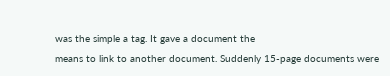was the simple a tag. It gave a document the
means to link to another document. Suddenly 15-page documents were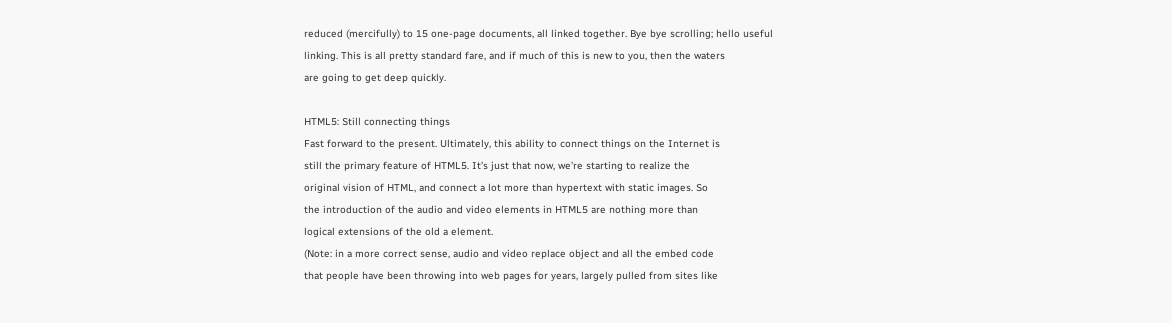reduced (mercifully) to 15 one-page documents, all linked together. Bye bye scrolling; hello useful
linking. This is all pretty standard fare, and if much of this is new to you, then the waters
are going to get deep quickly.

HTML5: Still connecting things
Fast forward to the present. Ultimately, this ability to connect things on the Internet is
still the primary feature of HTML5. It’s just that now, we’re starting to realize the
original vision of HTML, and connect a lot more than hypertext with static images. So
the introduction of the audio and video elements in HTML5 are nothing more than
logical extensions of the old a element.
(Note: in a more correct sense, audio and video replace object and all the embed code
that people have been throwing into web pages for years, largely pulled from sites like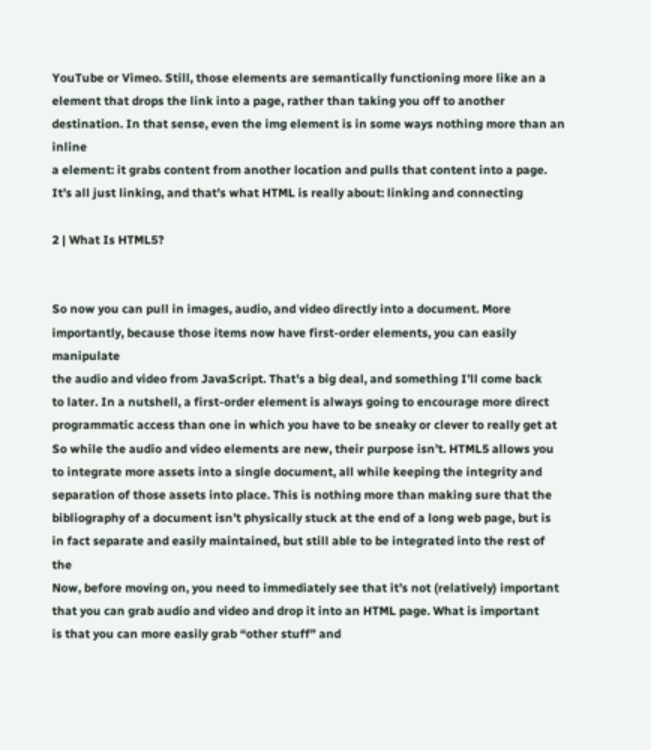YouTube or Vimeo. Still, those elements are semantically functioning more like an a
element that drops the link into a page, rather than taking you off to another destination. In that sense, even the img element is in some ways nothing more than an inline
a element: it grabs content from another location and pulls that content into a page.
It’s all just linking, and that’s what HTML is really about: linking and connecting

2 | What Is HTML5?


So now you can pull in images, audio, and video directly into a document. More importantly, because those items now have first-order elements, you can easily manipulate
the audio and video from JavaScript. That’s a big deal, and something I’ll come back
to later. In a nutshell, a first-order element is always going to encourage more direct
programmatic access than one in which you have to be sneaky or clever to really get at
So while the audio and video elements are new, their purpose isn’t. HTML5 allows you
to integrate more assets into a single document, all while keeping the integrity and
separation of those assets into place. This is nothing more than making sure that the
bibliography of a document isn’t physically stuck at the end of a long web page, but is
in fact separate and easily maintained, but still able to be integrated into the rest of the
Now, before moving on, you need to immediately see that it’s not (relatively) important
that you can grab audio and video and drop it into an HTML page. What is important
is that you can more easily grab “other stuff” and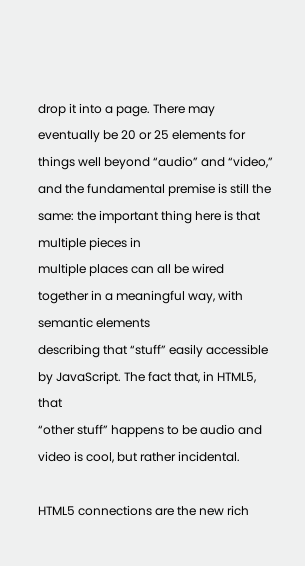drop it into a page. There may eventually be 20 or 25 elements for things well beyond “audio” and “video,” and the fundamental premise is still the same: the important thing here is that multiple pieces in
multiple places can all be wired together in a meaningful way, with semantic elements
describing that “stuff” easily accessible by JavaScript. The fact that, in HTML5, that
“other stuff” happens to be audio and video is cool, but rather incidental.

HTML5 connections are the new rich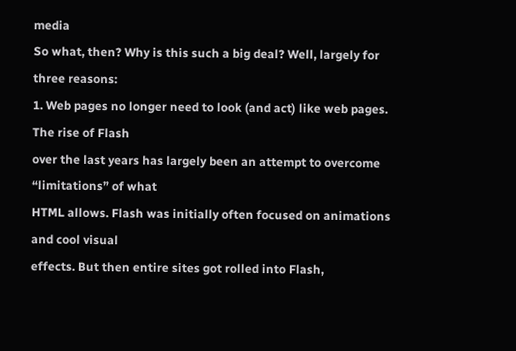media
So what, then? Why is this such a big deal? Well, largely for three reasons:
1. Web pages no longer need to look (and act) like web pages. The rise of Flash
over the last years has largely been an attempt to overcome “limitations” of what
HTML allows. Flash was initially often focused on animations and cool visual
effects. But then entire sites got rolled into Flash,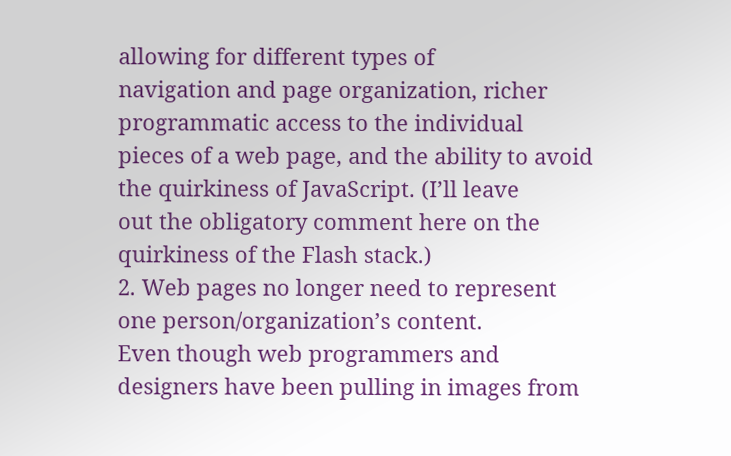allowing for different types of
navigation and page organization, richer programmatic access to the individual
pieces of a web page, and the ability to avoid the quirkiness of JavaScript. (I’ll leave
out the obligatory comment here on the quirkiness of the Flash stack.)
2. Web pages no longer need to represent one person/organization’s content.
Even though web programmers and designers have been pulling in images from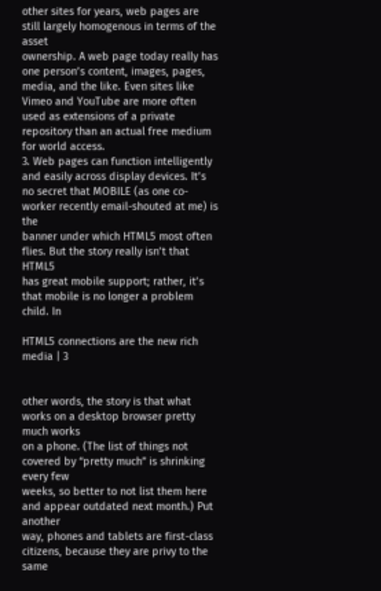other sites for years, web pages are still largely homogenous in terms of the asset
ownership. A web page today really has one person’s content, images, pages, media, and the like. Even sites like Vimeo and YouTube are more often used as extensions of a private repository than an actual free medium for world access.
3. Web pages can function intelligently and easily across display devices. It’s
no secret that MOBILE (as one co-worker recently email-shouted at me) is the
banner under which HTML5 most often flies. But the story really isn’t that HTML5
has great mobile support; rather, it’s that mobile is no longer a problem child. In

HTML5 connections are the new rich media | 3


other words, the story is that what works on a desktop browser pretty much works
on a phone. (The list of things not covered by “pretty much” is shrinking every few
weeks, so better to not list them here and appear outdated next month.) Put another
way, phones and tablets are first-class citizens, because they are privy to the same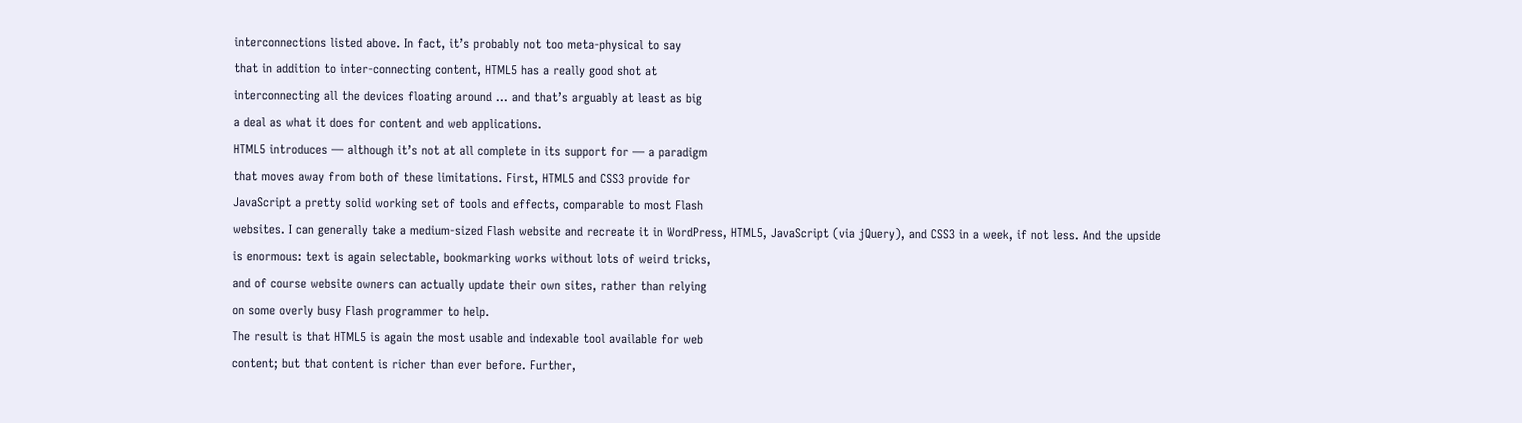interconnections listed above. In fact, it’s probably not too meta-physical to say
that in addition to inter-connecting content, HTML5 has a really good shot at
interconnecting all the devices floating around ... and that’s arguably at least as big
a deal as what it does for content and web applications.
HTML5 introduces — although it’s not at all complete in its support for — a paradigm
that moves away from both of these limitations. First, HTML5 and CSS3 provide for
JavaScript a pretty solid working set of tools and effects, comparable to most Flash
websites. I can generally take a medium-sized Flash website and recreate it in WordPress, HTML5, JavaScript (via jQuery), and CSS3 in a week, if not less. And the upside
is enormous: text is again selectable, bookmarking works without lots of weird tricks,
and of course website owners can actually update their own sites, rather than relying
on some overly busy Flash programmer to help.
The result is that HTML5 is again the most usable and indexable tool available for web
content; but that content is richer than ever before. Further,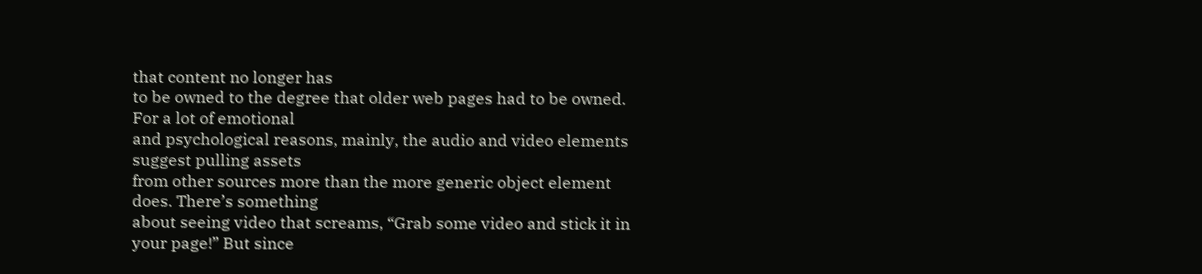that content no longer has
to be owned to the degree that older web pages had to be owned. For a lot of emotional
and psychological reasons, mainly, the audio and video elements suggest pulling assets
from other sources more than the more generic object element does. There’s something
about seeing video that screams, “Grab some video and stick it in your page!” But since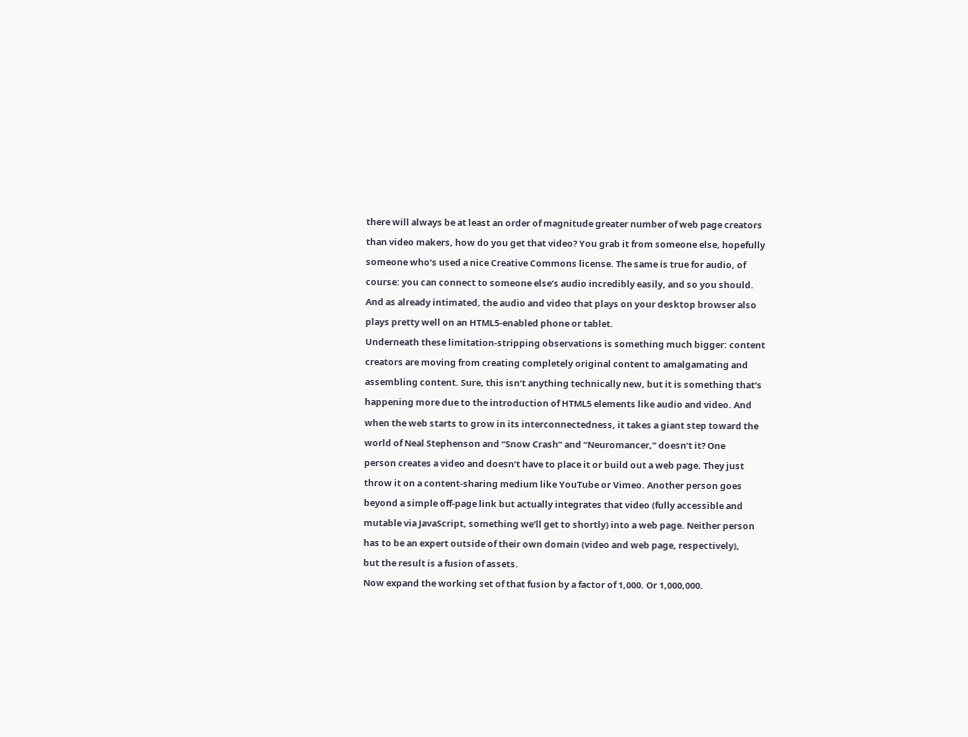there will always be at least an order of magnitude greater number of web page creators
than video makers, how do you get that video? You grab it from someone else, hopefully
someone who’s used a nice Creative Commons license. The same is true for audio, of
course: you can connect to someone else’s audio incredibly easily, and so you should.
And as already intimated, the audio and video that plays on your desktop browser also
plays pretty well on an HTML5-enabled phone or tablet.
Underneath these limitation-stripping observations is something much bigger: content
creators are moving from creating completely original content to amalgamating and
assembling content. Sure, this isn’t anything technically new, but it is something that’s
happening more due to the introduction of HTML5 elements like audio and video. And
when the web starts to grow in its interconnectedness, it takes a giant step toward the
world of Neal Stephenson and “Snow Crash” and “Neuromancer,” doesn’t it? One
person creates a video and doesn’t have to place it or build out a web page. They just
throw it on a content-sharing medium like YouTube or Vimeo. Another person goes
beyond a simple off-page link but actually integrates that video (fully accessible and
mutable via JavaScript, something we’ll get to shortly) into a web page. Neither person
has to be an expert outside of their own domain (video and web page, respectively),
but the result is a fusion of assets.
Now expand the working set of that fusion by a factor of 1,000. Or 1,000,000.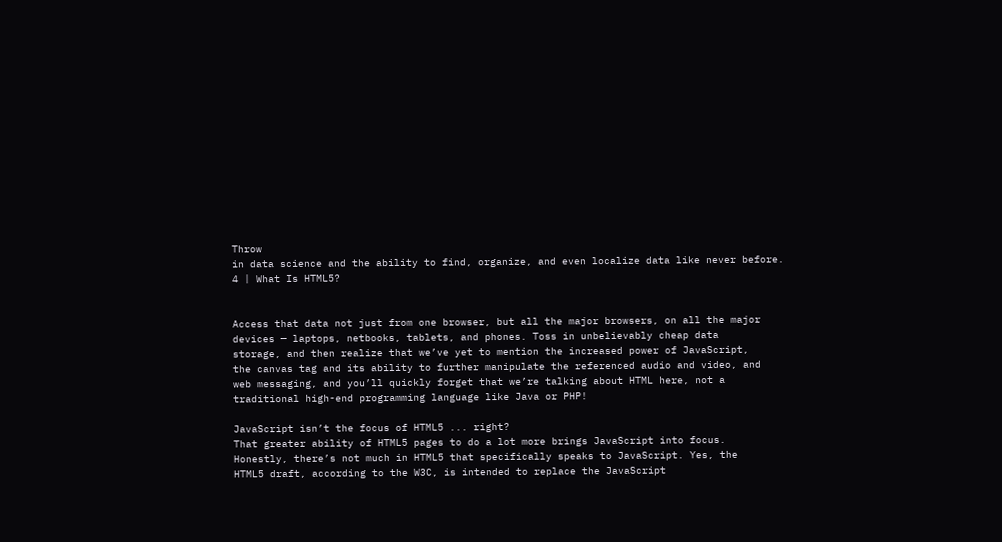Throw
in data science and the ability to find, organize, and even localize data like never before.
4 | What Is HTML5?


Access that data not just from one browser, but all the major browsers, on all the major
devices — laptops, netbooks, tablets, and phones. Toss in unbelievably cheap data
storage, and then realize that we’ve yet to mention the increased power of JavaScript,
the canvas tag and its ability to further manipulate the referenced audio and video, and
web messaging, and you’ll quickly forget that we’re talking about HTML here, not a
traditional high-end programming language like Java or PHP!

JavaScript isn’t the focus of HTML5 ... right?
That greater ability of HTML5 pages to do a lot more brings JavaScript into focus.
Honestly, there’s not much in HTML5 that specifically speaks to JavaScript. Yes, the
HTML5 draft, according to the W3C, is intended to replace the JavaScript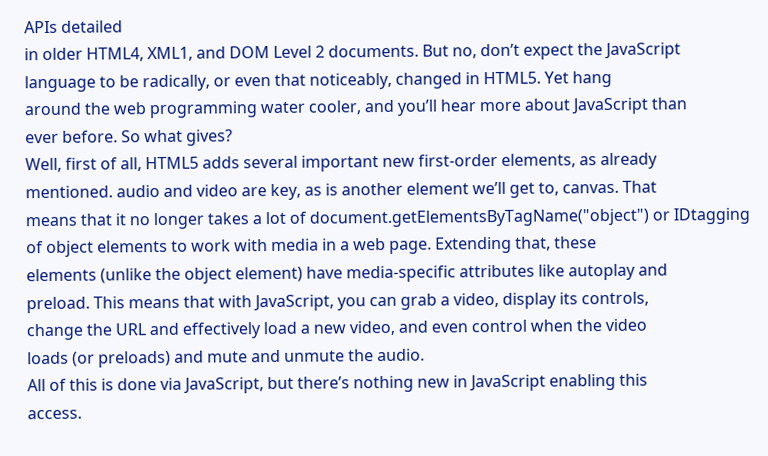APIs detailed
in older HTML4, XML1, and DOM Level 2 documents. But no, don’t expect the JavaScript language to be radically, or even that noticeably, changed in HTML5. Yet hang
around the web programming water cooler, and you’ll hear more about JavaScript than
ever before. So what gives?
Well, first of all, HTML5 adds several important new first-order elements, as already
mentioned. audio and video are key, as is another element we’ll get to, canvas. That
means that it no longer takes a lot of document.getElementsByTagName("object") or IDtagging of object elements to work with media in a web page. Extending that, these
elements (unlike the object element) have media-specific attributes like autoplay and
preload. This means that with JavaScript, you can grab a video, display its controls,
change the URL and effectively load a new video, and even control when the video
loads (or preloads) and mute and unmute the audio.
All of this is done via JavaScript, but there’s nothing new in JavaScript enabling this
access.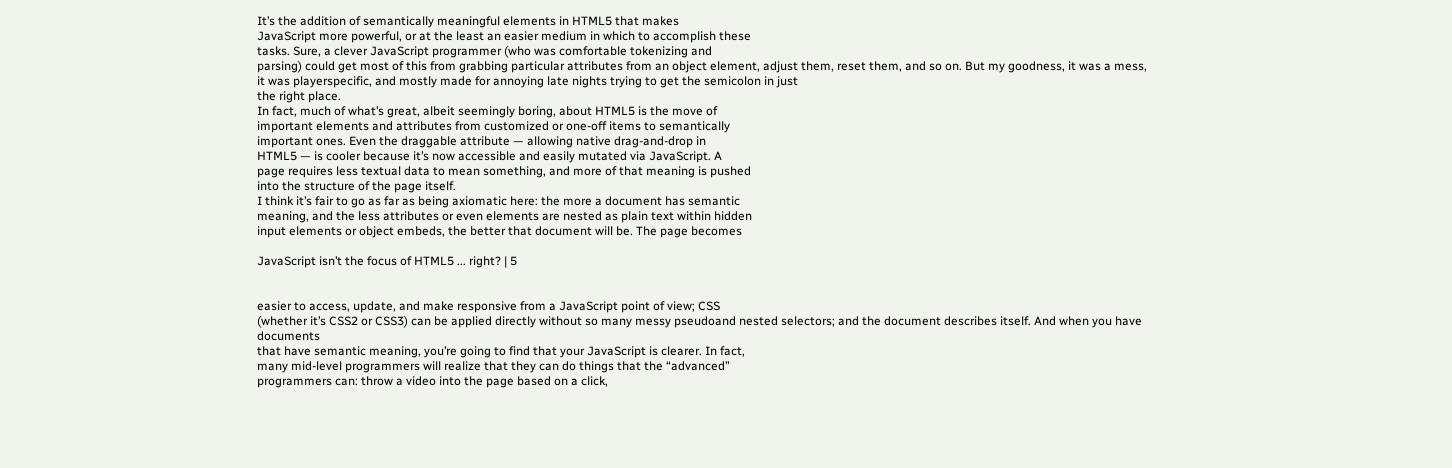It’s the addition of semantically meaningful elements in HTML5 that makes
JavaScript more powerful, or at the least an easier medium in which to accomplish these
tasks. Sure, a clever JavaScript programmer (who was comfortable tokenizing and
parsing) could get most of this from grabbing particular attributes from an object element, adjust them, reset them, and so on. But my goodness, it was a mess, it was playerspecific, and mostly made for annoying late nights trying to get the semicolon in just
the right place.
In fact, much of what’s great, albeit seemingly boring, about HTML5 is the move of
important elements and attributes from customized or one-off items to semantically
important ones. Even the draggable attribute — allowing native drag-and-drop in
HTML5 — is cooler because it’s now accessible and easily mutated via JavaScript. A
page requires less textual data to mean something, and more of that meaning is pushed
into the structure of the page itself.
I think it’s fair to go as far as being axiomatic here: the more a document has semantic
meaning, and the less attributes or even elements are nested as plain text within hidden
input elements or object embeds, the better that document will be. The page becomes

JavaScript isn’t the focus of HTML5 ... right? | 5


easier to access, update, and make responsive from a JavaScript point of view; CSS
(whether it’s CSS2 or CSS3) can be applied directly without so many messy pseudoand nested selectors; and the document describes itself. And when you have documents
that have semantic meaning, you’re going to find that your JavaScript is clearer. In fact,
many mid-level programmers will realize that they can do things that the “advanced”
programmers can: throw a video into the page based on a click,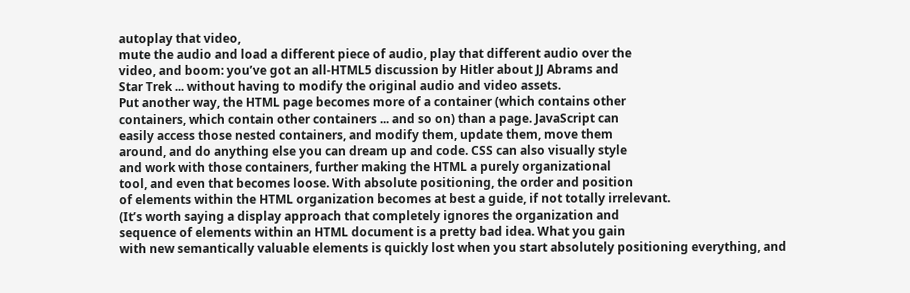autoplay that video,
mute the audio and load a different piece of audio, play that different audio over the
video, and boom: you’ve got an all-HTML5 discussion by Hitler about JJ Abrams and
Star Trek ... without having to modify the original audio and video assets.
Put another way, the HTML page becomes more of a container (which contains other
containers, which contain other containers ... and so on) than a page. JavaScript can
easily access those nested containers, and modify them, update them, move them
around, and do anything else you can dream up and code. CSS can also visually style
and work with those containers, further making the HTML a purely organizational
tool, and even that becomes loose. With absolute positioning, the order and position
of elements within the HTML organization becomes at best a guide, if not totally irrelevant.
(It’s worth saying a display approach that completely ignores the organization and
sequence of elements within an HTML document is a pretty bad idea. What you gain
with new semantically valuable elements is quickly lost when you start absolutely positioning everything, and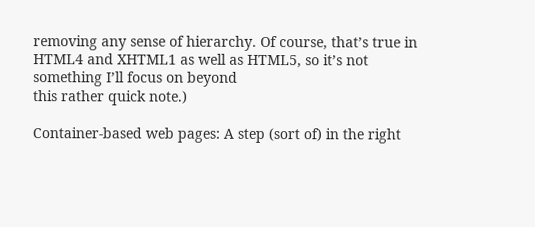removing any sense of hierarchy. Of course, that’s true in
HTML4 and XHTML1 as well as HTML5, so it’s not something I’ll focus on beyond
this rather quick note.)

Container-based web pages: A step (sort of) in the right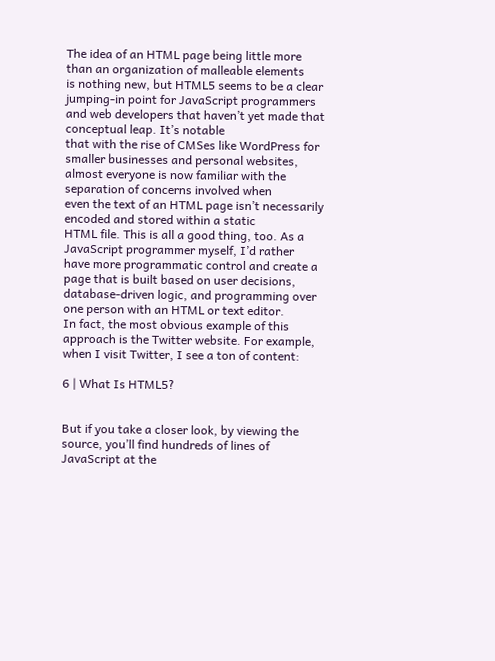The idea of an HTML page being little more than an organization of malleable elements
is nothing new, but HTML5 seems to be a clear jumping-in point for JavaScript programmers and web developers that haven’t yet made that conceptual leap. It’s notable
that with the rise of CMSes like WordPress for smaller businesses and personal websites, almost everyone is now familiar with the separation of concerns involved when
even the text of an HTML page isn’t necessarily encoded and stored within a static
HTML file. This is all a good thing, too. As a JavaScript programmer myself, I’d rather
have more programmatic control and create a page that is built based on user decisions,
database-driven logic, and programming over one person with an HTML or text editor.
In fact, the most obvious example of this approach is the Twitter website. For example,
when I visit Twitter, I see a ton of content:

6 | What Is HTML5?


But if you take a closer look, by viewing the source, you’ll find hundreds of lines of
JavaScript at the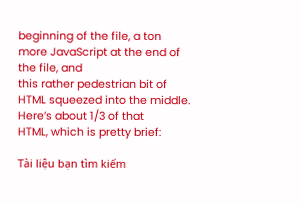beginning of the file, a ton more JavaScript at the end of the file, and
this rather pedestrian bit of HTML squeezed into the middle. Here’s about 1/3 of that
HTML, which is pretty brief:

Tài liệu bạn tìm kiếm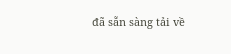đã sẵn sàng tải về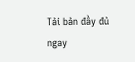Tải bản đầy đủ ngay